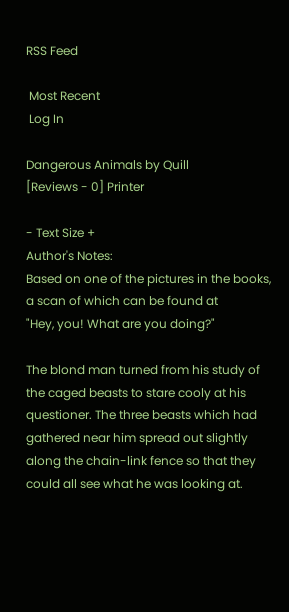RSS Feed

 Most Recent
 Log In

Dangerous Animals by Quill
[Reviews - 0] Printer

- Text Size +
Author's Notes:
Based on one of the pictures in the books, a scan of which can be found at
"Hey, you! What are you doing?"

The blond man turned from his study of the caged beasts to stare cooly at his questioner. The three beasts which had gathered near him spread out slightly along the chain-link fence so that they could all see what he was looking at.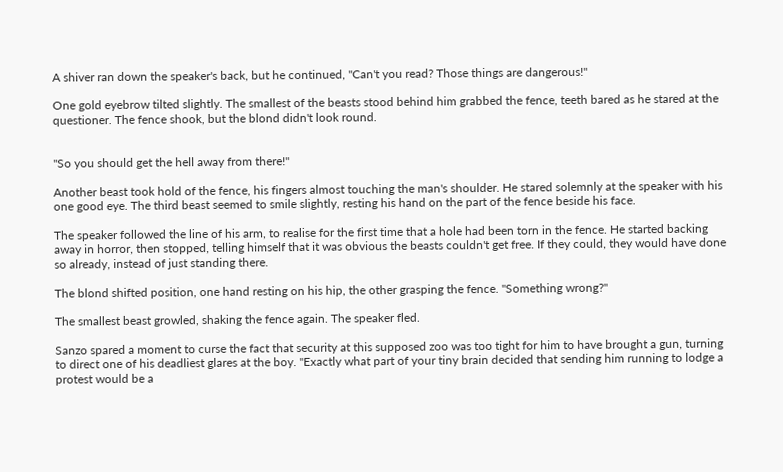A shiver ran down the speaker's back, but he continued, "Can't you read? Those things are dangerous!"

One gold eyebrow tilted slightly. The smallest of the beasts stood behind him grabbed the fence, teeth bared as he stared at the questioner. The fence shook, but the blond didn't look round.


"So you should get the hell away from there!"

Another beast took hold of the fence, his fingers almost touching the man's shoulder. He stared solemnly at the speaker with his one good eye. The third beast seemed to smile slightly, resting his hand on the part of the fence beside his face.

The speaker followed the line of his arm, to realise for the first time that a hole had been torn in the fence. He started backing away in horror, then stopped, telling himself that it was obvious the beasts couldn't get free. If they could, they would have done so already, instead of just standing there.

The blond shifted position, one hand resting on his hip, the other grasping the fence. "Something wrong?"

The smallest beast growled, shaking the fence again. The speaker fled.

Sanzo spared a moment to curse the fact that security at this supposed zoo was too tight for him to have brought a gun, turning to direct one of his deadliest glares at the boy. "Exactly what part of your tiny brain decided that sending him running to lodge a protest would be a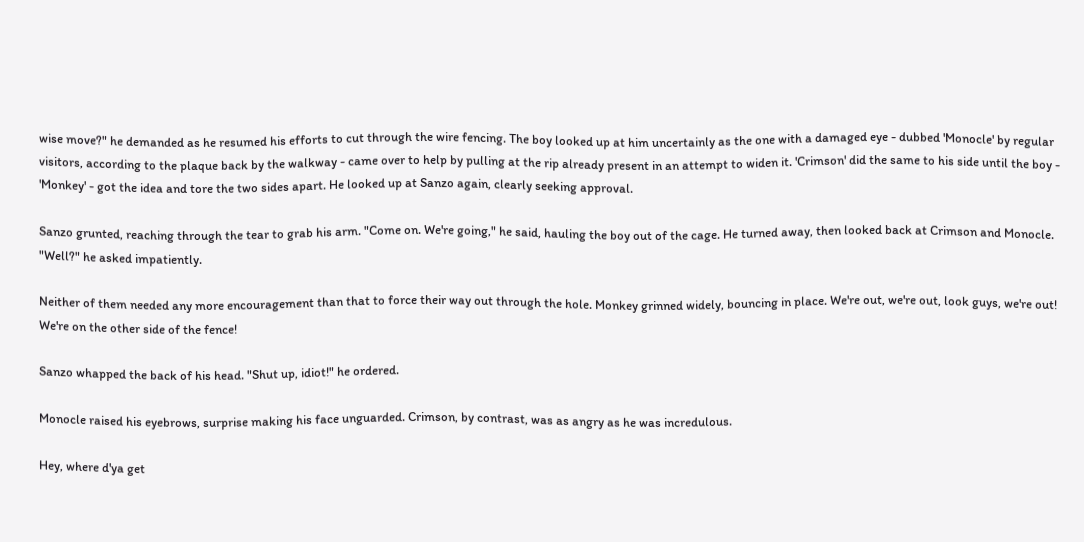wise move?" he demanded as he resumed his efforts to cut through the wire fencing. The boy looked up at him uncertainly as the one with a damaged eye - dubbed 'Monocle' by regular visitors, according to the plaque back by the walkway - came over to help by pulling at the rip already present in an attempt to widen it. 'Crimson' did the same to his side until the boy - 'Monkey' - got the idea and tore the two sides apart. He looked up at Sanzo again, clearly seeking approval.

Sanzo grunted, reaching through the tear to grab his arm. "Come on. We're going," he said, hauling the boy out of the cage. He turned away, then looked back at Crimson and Monocle. "Well?" he asked impatiently.

Neither of them needed any more encouragement than that to force their way out through the hole. Monkey grinned widely, bouncing in place. We're out, we're out, look guys, we're out! We're on the other side of the fence!

Sanzo whapped the back of his head. "Shut up, idiot!" he ordered.

Monocle raised his eyebrows, surprise making his face unguarded. Crimson, by contrast, was as angry as he was incredulous.

Hey, where d'ya get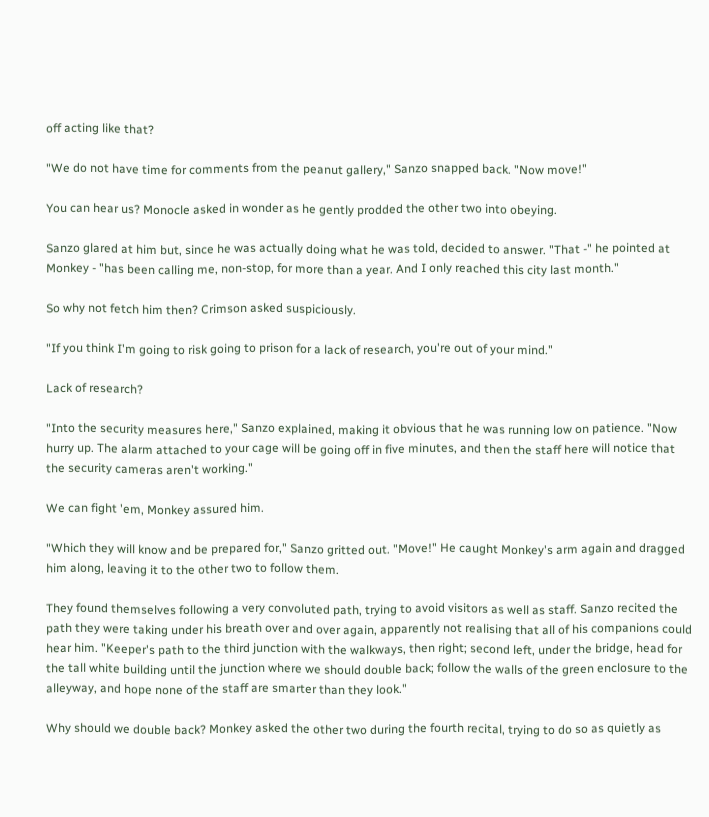off acting like that?

"We do not have time for comments from the peanut gallery," Sanzo snapped back. "Now move!"

You can hear us? Monocle asked in wonder as he gently prodded the other two into obeying.

Sanzo glared at him but, since he was actually doing what he was told, decided to answer. "That -" he pointed at Monkey - "has been calling me, non-stop, for more than a year. And I only reached this city last month."

So why not fetch him then? Crimson asked suspiciously.

"If you think I'm going to risk going to prison for a lack of research, you're out of your mind."

Lack of research?

"Into the security measures here," Sanzo explained, making it obvious that he was running low on patience. "Now hurry up. The alarm attached to your cage will be going off in five minutes, and then the staff here will notice that the security cameras aren't working."

We can fight 'em, Monkey assured him.

"Which they will know and be prepared for," Sanzo gritted out. "Move!" He caught Monkey's arm again and dragged him along, leaving it to the other two to follow them.

They found themselves following a very convoluted path, trying to avoid visitors as well as staff. Sanzo recited the path they were taking under his breath over and over again, apparently not realising that all of his companions could hear him. "Keeper's path to the third junction with the walkways, then right; second left, under the bridge, head for the tall white building until the junction where we should double back; follow the walls of the green enclosure to the alleyway, and hope none of the staff are smarter than they look."

Why should we double back? Monkey asked the other two during the fourth recital, trying to do so as quietly as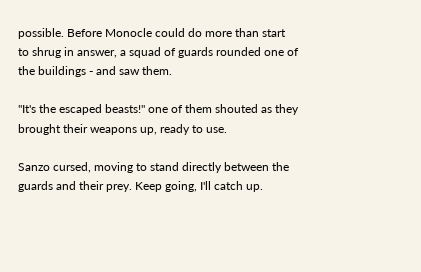possible. Before Monocle could do more than start to shrug in answer, a squad of guards rounded one of the buildings - and saw them.

"It's the escaped beasts!" one of them shouted as they brought their weapons up, ready to use.

Sanzo cursed, moving to stand directly between the guards and their prey. Keep going, I'll catch up.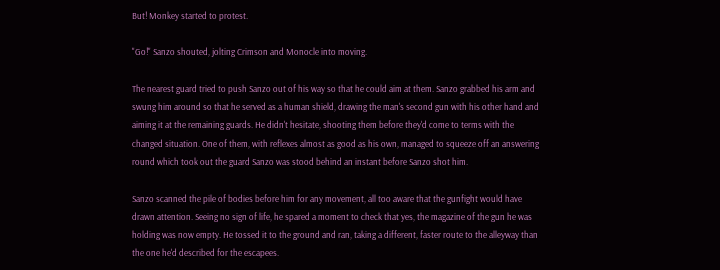But! Monkey started to protest.

"Go!" Sanzo shouted, jolting Crimson and Monocle into moving.

The nearest guard tried to push Sanzo out of his way so that he could aim at them. Sanzo grabbed his arm and swung him around so that he served as a human shield, drawing the man's second gun with his other hand and aiming it at the remaining guards. He didn't hesitate, shooting them before they'd come to terms with the changed situation. One of them, with reflexes almost as good as his own, managed to squeeze off an answering round which took out the guard Sanzo was stood behind an instant before Sanzo shot him.

Sanzo scanned the pile of bodies before him for any movement, all too aware that the gunfight would have drawn attention. Seeing no sign of life, he spared a moment to check that yes, the magazine of the gun he was holding was now empty. He tossed it to the ground and ran, taking a different, faster route to the alleyway than the one he'd described for the escapees.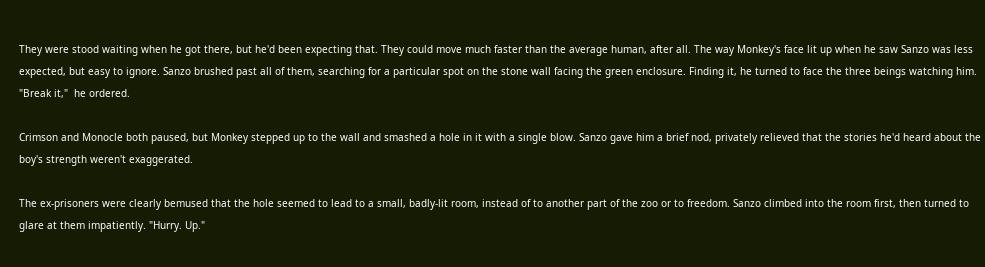They were stood waiting when he got there, but he'd been expecting that. They could move much faster than the average human, after all. The way Monkey's face lit up when he saw Sanzo was less expected, but easy to ignore. Sanzo brushed past all of them, searching for a particular spot on the stone wall facing the green enclosure. Finding it, he turned to face the three beings watching him. "Break it,"  he ordered.

Crimson and Monocle both paused, but Monkey stepped up to the wall and smashed a hole in it with a single blow. Sanzo gave him a brief nod, privately relieved that the stories he'd heard about the boy's strength weren't exaggerated.

The ex-prisoners were clearly bemused that the hole seemed to lead to a small, badly-lit room, instead of to another part of the zoo or to freedom. Sanzo climbed into the room first, then turned to glare at them impatiently. "Hurry. Up."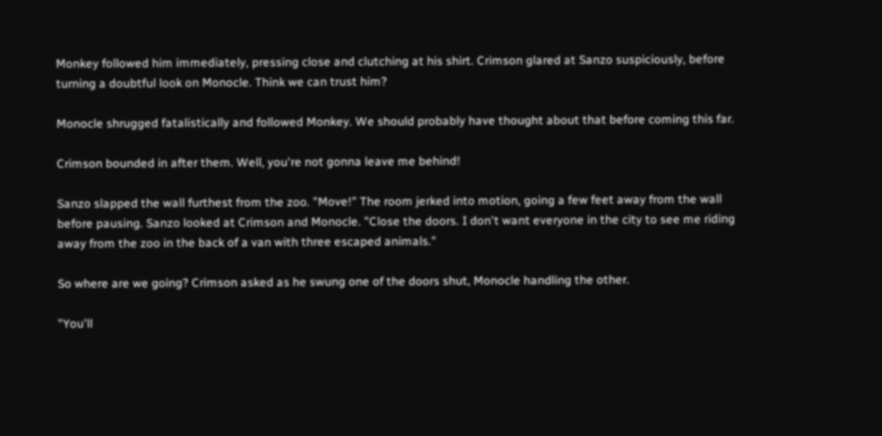Monkey followed him immediately, pressing close and clutching at his shirt. Crimson glared at Sanzo suspiciously, before turning a doubtful look on Monocle. Think we can trust him?

Monocle shrugged fatalistically and followed Monkey. We should probably have thought about that before coming this far.

Crimson bounded in after them. Well, you're not gonna leave me behind!

Sanzo slapped the wall furthest from the zoo. "Move!" The room jerked into motion, going a few feet away from the wall before pausing. Sanzo looked at Crimson and Monocle. "Close the doors. I don't want everyone in the city to see me riding away from the zoo in the back of a van with three escaped animals."

So where are we going? Crimson asked as he swung one of the doors shut, Monocle handling the other.

"You'll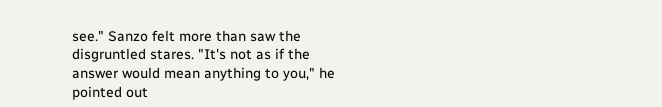see." Sanzo felt more than saw the disgruntled stares. "It's not as if the answer would mean anything to you," he pointed out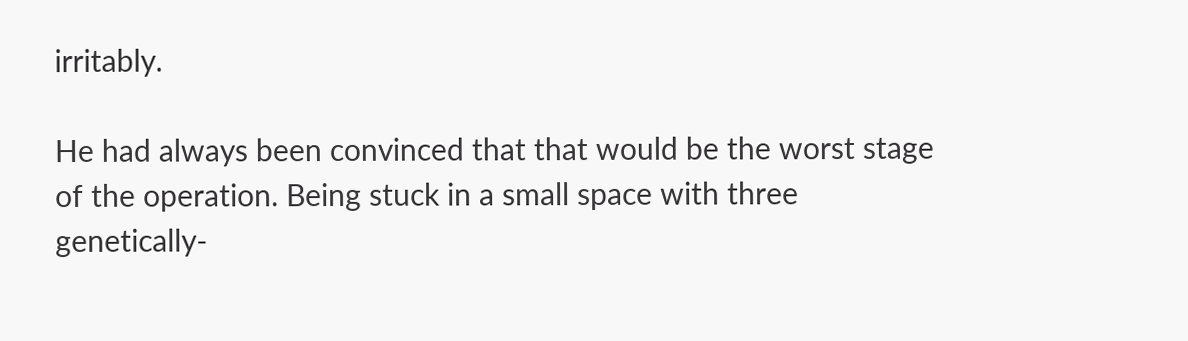irritably.

He had always been convinced that that would be the worst stage of the operation. Being stuck in a small space with three genetically-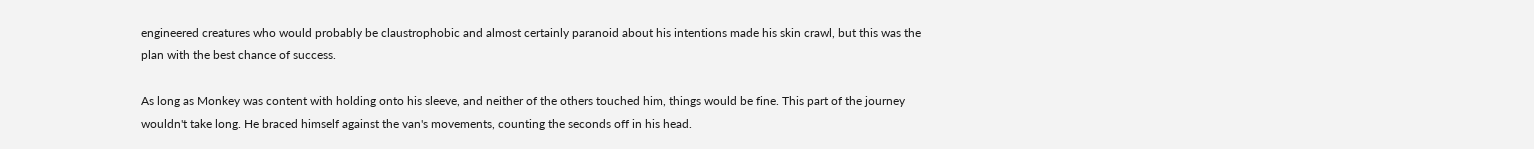engineered creatures who would probably be claustrophobic and almost certainly paranoid about his intentions made his skin crawl, but this was the plan with the best chance of success.

As long as Monkey was content with holding onto his sleeve, and neither of the others touched him, things would be fine. This part of the journey wouldn't take long. He braced himself against the van's movements, counting the seconds off in his head.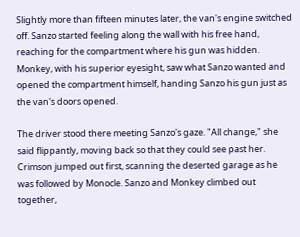Slightly more than fifteen minutes later, the van's engine switched off. Sanzo started feeling along the wall with his free hand, reaching for the compartment where his gun was hidden. Monkey, with his superior eyesight, saw what Sanzo wanted and opened the compartment himself, handing Sanzo his gun just as the van's doors opened.

The driver stood there meeting Sanzo's gaze. "All change," she said flippantly, moving back so that they could see past her. Crimson jumped out first, scanning the deserted garage as he was followed by Monocle. Sanzo and Monkey climbed out together,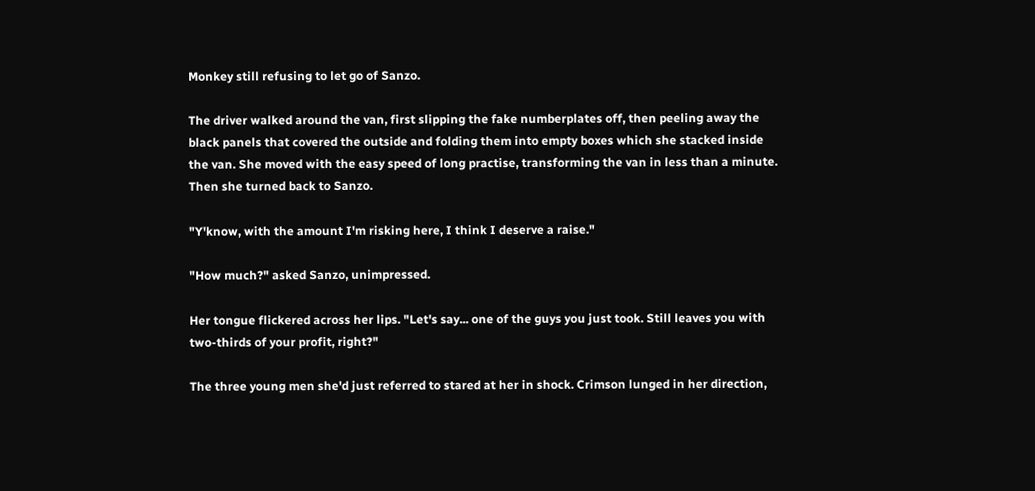Monkey still refusing to let go of Sanzo.

The driver walked around the van, first slipping the fake numberplates off, then peeling away the black panels that covered the outside and folding them into empty boxes which she stacked inside the van. She moved with the easy speed of long practise, transforming the van in less than a minute. Then she turned back to Sanzo.

"Y'know, with the amount I'm risking here, I think I deserve a raise."

"How much?" asked Sanzo, unimpressed.

Her tongue flickered across her lips. "Let's say... one of the guys you just took. Still leaves you with two-thirds of your profit, right?"

The three young men she'd just referred to stared at her in shock. Crimson lunged in her direction,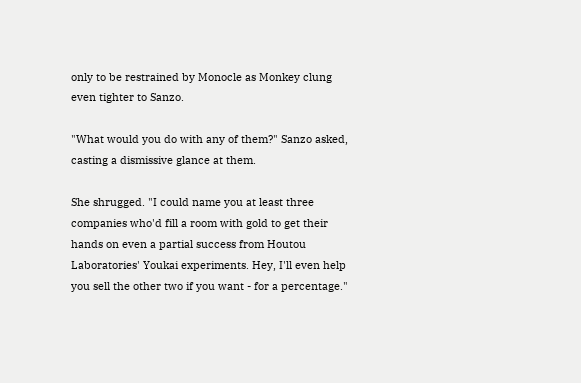only to be restrained by Monocle as Monkey clung even tighter to Sanzo.

"What would you do with any of them?" Sanzo asked, casting a dismissive glance at them.

She shrugged. "I could name you at least three companies who'd fill a room with gold to get their hands on even a partial success from Houtou Laboratories' Youkai experiments. Hey, I'll even help you sell the other two if you want - for a percentage."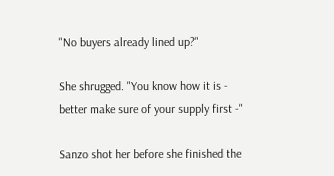"No buyers already lined up?"

She shrugged. "You know how it is - better make sure of your supply first -"

Sanzo shot her before she finished the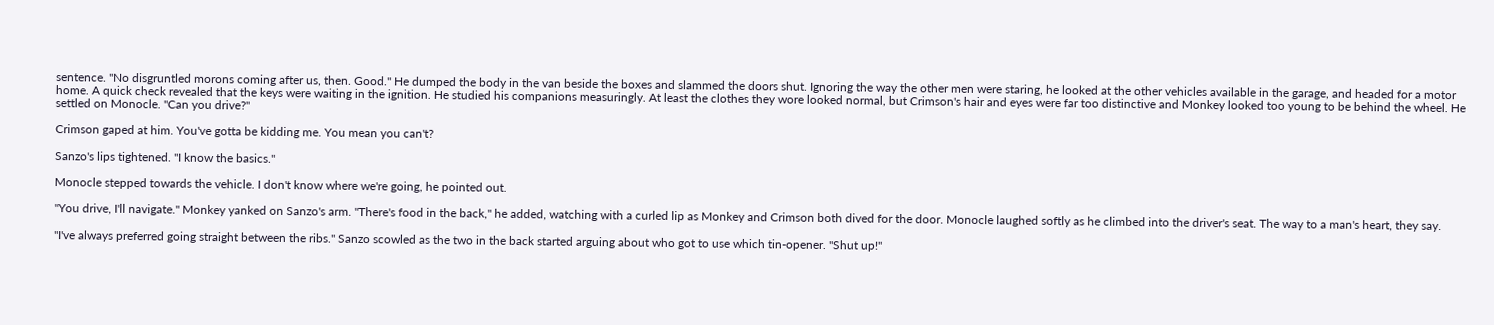sentence. "No disgruntled morons coming after us, then. Good." He dumped the body in the van beside the boxes and slammed the doors shut. Ignoring the way the other men were staring, he looked at the other vehicles available in the garage, and headed for a motor home. A quick check revealed that the keys were waiting in the ignition. He studied his companions measuringly. At least the clothes they wore looked normal, but Crimson's hair and eyes were far too distinctive and Monkey looked too young to be behind the wheel. He settled on Monocle. "Can you drive?"

Crimson gaped at him. You've gotta be kidding me. You mean you can't?

Sanzo's lips tightened. "I know the basics."

Monocle stepped towards the vehicle. I don't know where we're going, he pointed out.

"You drive, I'll navigate." Monkey yanked on Sanzo's arm. "There's food in the back," he added, watching with a curled lip as Monkey and Crimson both dived for the door. Monocle laughed softly as he climbed into the driver's seat. The way to a man's heart, they say.

"I've always preferred going straight between the ribs." Sanzo scowled as the two in the back started arguing about who got to use which tin-opener. "Shut up!"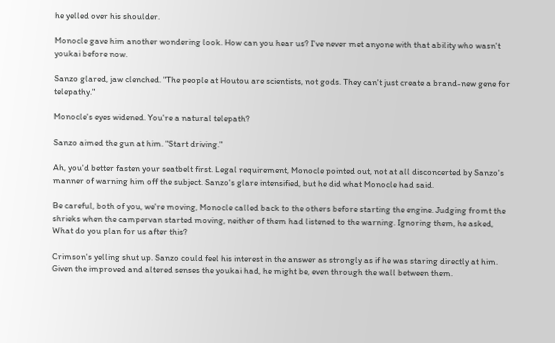he yelled over his shoulder.

Monocle gave him another wondering look. How can you hear us? I've never met anyone with that ability who wasn't youkai before now.

Sanzo glared, jaw clenched. "The people at Houtou are scientists, not gods. They can't just create a brand-new gene for telepathy."

Monocle's eyes widened. You're a natural telepath?

Sanzo aimed the gun at him. "Start driving."

Ah, you'd better fasten your seatbelt first. Legal requirement, Monocle pointed out, not at all disconcerted by Sanzo's manner of warning him off the subject. Sanzo's glare intensified, but he did what Monocle had said.

Be careful, both of you, we're moving, Monocle called back to the others before starting the engine. Judging fromt the shrieks when the campervan started moving, neither of them had listened to the warning. Ignoring them, he asked, What do you plan for us after this?

Crimson's yelling shut up. Sanzo could feel his interest in the answer as strongly as if he was staring directly at him. Given the improved and altered senses the youkai had, he might be, even through the wall between them.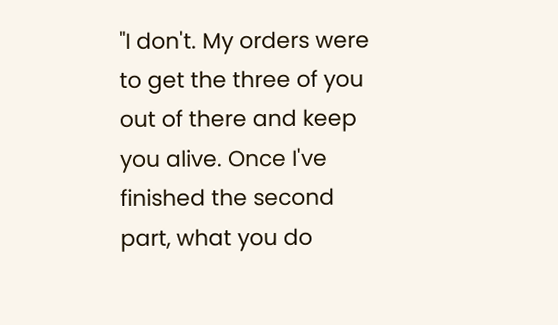"I don't. My orders were to get the three of you out of there and keep you alive. Once I've finished the second part, what you do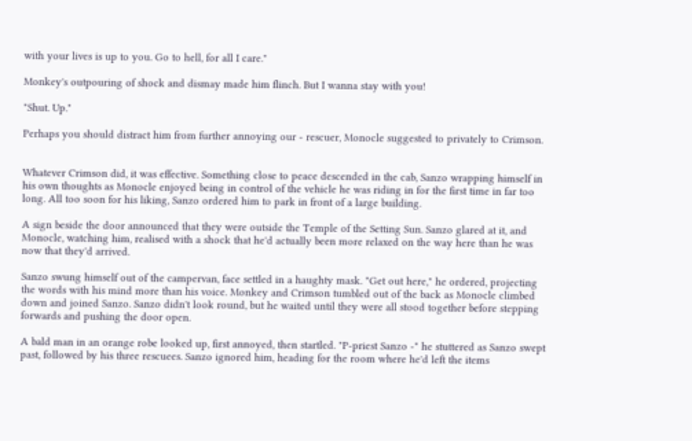with your lives is up to you. Go to hell, for all I care."

Monkey's outpouring of shock and dismay made him flinch. But I wanna stay with you!

"Shut. Up."

Perhaps you should distract him from further annoying our - rescuer, Monocle suggested to privately to Crimson.


Whatever Crimson did, it was effective. Something close to peace descended in the cab, Sanzo wrapping himself in his own thoughts as Monocle enjoyed being in control of the vehicle he was riding in for the first time in far too long. All too soon for his liking, Sanzo ordered him to park in front of a large building.

A sign beside the door announced that they were outside the Temple of the Setting Sun. Sanzo glared at it, and Monocle, watching him, realised with a shock that he'd actually been more relaxed on the way here than he was now that they'd arrived.

Sanzo swung himself out of the campervan, face settled in a haughty mask. "Get out here," he ordered, projecting the words with his mind more than his voice. Monkey and Crimson tumbled out of the back as Monocle climbed down and joined Sanzo. Sanzo didn't look round, but he waited until they were all stood together before stepping forwards and pushing the door open.

A bald man in an orange robe looked up, first annoyed, then startled. "P-priest Sanzo -" he stuttered as Sanzo swept past, followed by his three rescuees. Sanzo ignored him, heading for the room where he'd left the items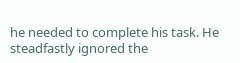he needed to complete his task. He steadfastly ignored the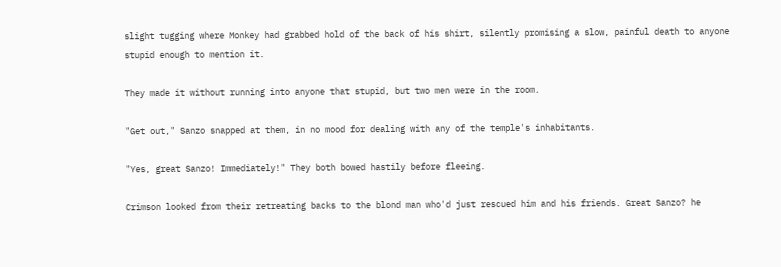slight tugging where Monkey had grabbed hold of the back of his shirt, silently promising a slow, painful death to anyone stupid enough to mention it.

They made it without running into anyone that stupid, but two men were in the room.

"Get out," Sanzo snapped at them, in no mood for dealing with any of the temple's inhabitants.

"Yes, great Sanzo! Immediately!" They both bowed hastily before fleeing.

Crimson looked from their retreating backs to the blond man who'd just rescued him and his friends. Great Sanzo? he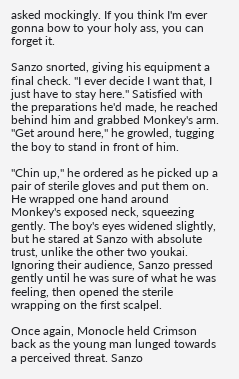asked mockingly. If you think I'm ever gonna bow to your holy ass, you can forget it.

Sanzo snorted, giving his equipment a final check. "I ever decide I want that, I just have to stay here." Satisfied with the preparations he'd made, he reached behind him and grabbed Monkey's arm. "Get around here," he growled, tugging the boy to stand in front of him.

"Chin up," he ordered as he picked up a pair of sterile gloves and put them on. He wrapped one hand around Monkey's exposed neck, squeezing gently. The boy's eyes widened slightly, but he stared at Sanzo with absolute trust, unlike the other two youkai. Ignoring their audience, Sanzo pressed gently until he was sure of what he was feeling, then opened the sterile wrapping on the first scalpel.

Once again, Monocle held Crimson back as the young man lunged towards a perceived threat. Sanzo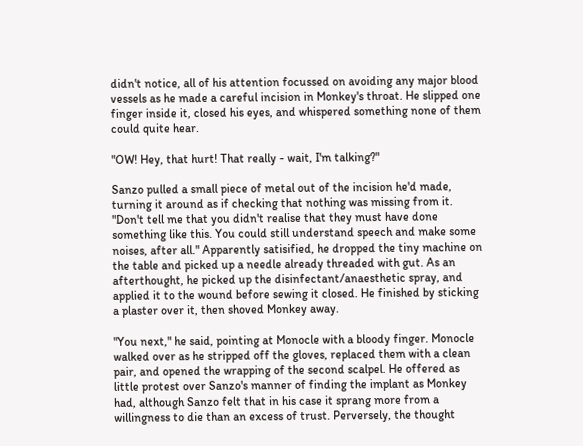didn't notice, all of his attention focussed on avoiding any major blood vessels as he made a careful incision in Monkey's throat. He slipped one finger inside it, closed his eyes, and whispered something none of them could quite hear.

"OW! Hey, that hurt! That really - wait, I'm talking?"

Sanzo pulled a small piece of metal out of the incision he'd made, turning it around as if checking that nothing was missing from it. "Don't tell me that you didn't realise that they must have done something like this. You could still understand speech and make some noises, after all." Apparently satisified, he dropped the tiny machine on the table and picked up a needle already threaded with gut. As an afterthought, he picked up the disinfectant/anaesthetic spray, and applied it to the wound before sewing it closed. He finished by sticking a plaster over it, then shoved Monkey away.

"You next," he said, pointing at Monocle with a bloody finger. Monocle walked over as he stripped off the gloves, replaced them with a clean pair, and opened the wrapping of the second scalpel. He offered as little protest over Sanzo's manner of finding the implant as Monkey had, although Sanzo felt that in his case it sprang more from a willingness to die than an excess of trust. Perversely, the thought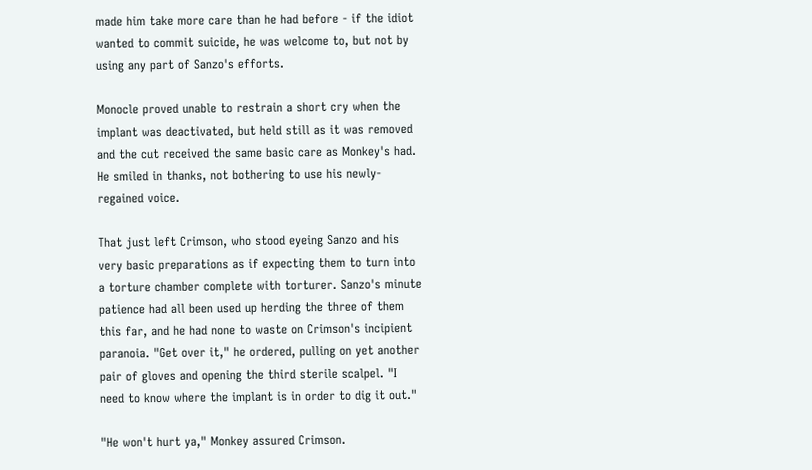made him take more care than he had before - if the idiot wanted to commit suicide, he was welcome to, but not by using any part of Sanzo's efforts.

Monocle proved unable to restrain a short cry when the implant was deactivated, but held still as it was removed and the cut received the same basic care as Monkey's had. He smiled in thanks, not bothering to use his newly-regained voice.

That just left Crimson, who stood eyeing Sanzo and his very basic preparations as if expecting them to turn into a torture chamber complete with torturer. Sanzo's minute patience had all been used up herding the three of them this far, and he had none to waste on Crimson's incipient paranoia. "Get over it," he ordered, pulling on yet another pair of gloves and opening the third sterile scalpel. "I need to know where the implant is in order to dig it out."

"He won't hurt ya," Monkey assured Crimson.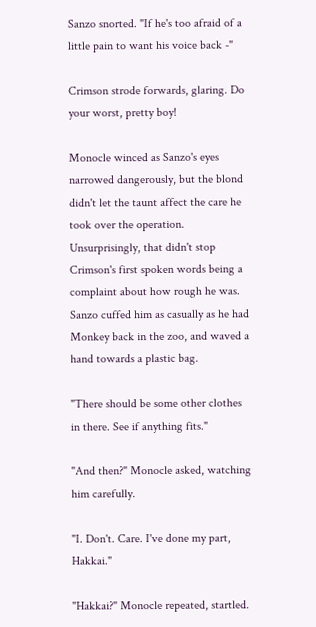Sanzo snorted. "If he's too afraid of a little pain to want his voice back -"

Crimson strode forwards, glaring. Do your worst, pretty boy!

Monocle winced as Sanzo's eyes narrowed dangerously, but the blond didn't let the taunt affect the care he took over the operation. Unsurprisingly, that didn't stop Crimson's first spoken words being a complaint about how rough he was. Sanzo cuffed him as casually as he had Monkey back in the zoo, and waved a hand towards a plastic bag.

"There should be some other clothes in there. See if anything fits."

"And then?" Monocle asked, watching him carefully.

"I. Don't. Care. I've done my part, Hakkai."

"Hakkai?" Monocle repeated, startled.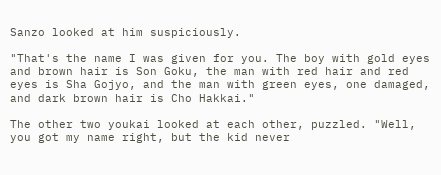Sanzo looked at him suspiciously.

"That's the name I was given for you. The boy with gold eyes and brown hair is Son Goku, the man with red hair and red eyes is Sha Gojyo, and the man with green eyes, one damaged, and dark brown hair is Cho Hakkai."

The other two youkai looked at each other, puzzled. "Well, you got my name right, but the kid never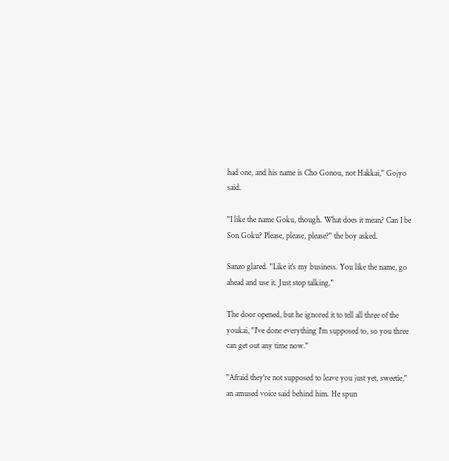had one, and his name is Cho Gonou, not Hakkai," Gojyo said.

"I like the name Goku, though. What does it mean? Can I be Son Goku? Please, please, please?" the boy asked.

Sanzo glared. "Like it's my business. You like the name, go ahead and use it. Just stop talking."

The door opened, but he ignored it to tell all three of the youkai, "I've done everything I'm supposed to, so you three can get out any time now."

"Afraid they're not supposed to leave you just yet, sweetie," an amused voice said behind him. He spun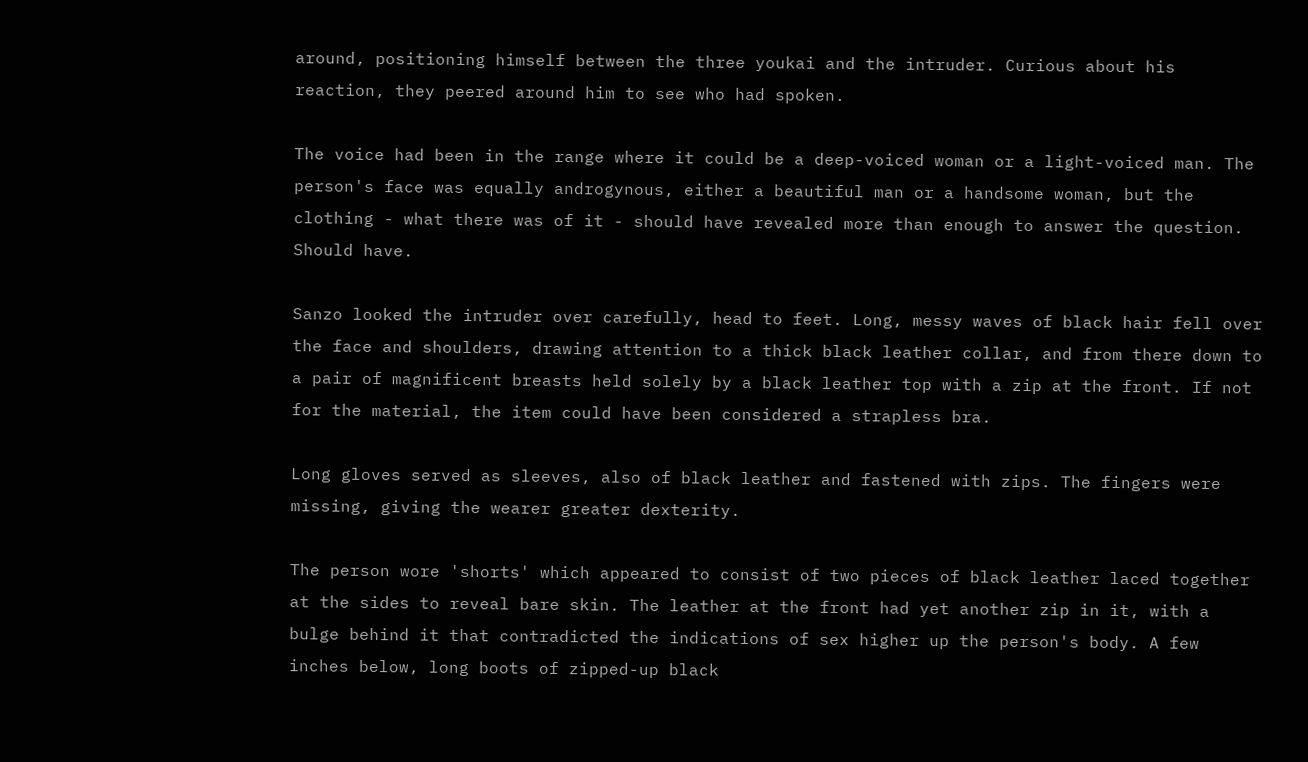around, positioning himself between the three youkai and the intruder. Curious about his reaction, they peered around him to see who had spoken.

The voice had been in the range where it could be a deep-voiced woman or a light-voiced man. The person's face was equally androgynous, either a beautiful man or a handsome woman, but the clothing - what there was of it - should have revealed more than enough to answer the question. Should have.

Sanzo looked the intruder over carefully, head to feet. Long, messy waves of black hair fell over the face and shoulders, drawing attention to a thick black leather collar, and from there down to a pair of magnificent breasts held solely by a black leather top with a zip at the front. If not for the material, the item could have been considered a strapless bra.

Long gloves served as sleeves, also of black leather and fastened with zips. The fingers were missing, giving the wearer greater dexterity.

The person wore 'shorts' which appeared to consist of two pieces of black leather laced together at the sides to reveal bare skin. The leather at the front had yet another zip in it, with a bulge behind it that contradicted the indications of sex higher up the person's body. A few inches below, long boots of zipped-up black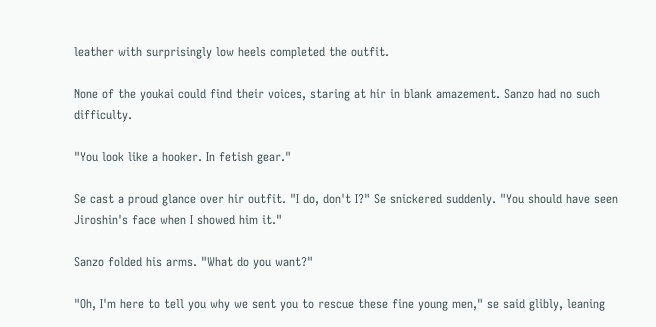leather with surprisingly low heels completed the outfit.

None of the youkai could find their voices, staring at hir in blank amazement. Sanzo had no such difficulty.

"You look like a hooker. In fetish gear."

Se cast a proud glance over hir outfit. "I do, don't I?" Se snickered suddenly. "You should have seen Jiroshin's face when I showed him it."

Sanzo folded his arms. "What do you want?"

"Oh, I'm here to tell you why we sent you to rescue these fine young men," se said glibly, leaning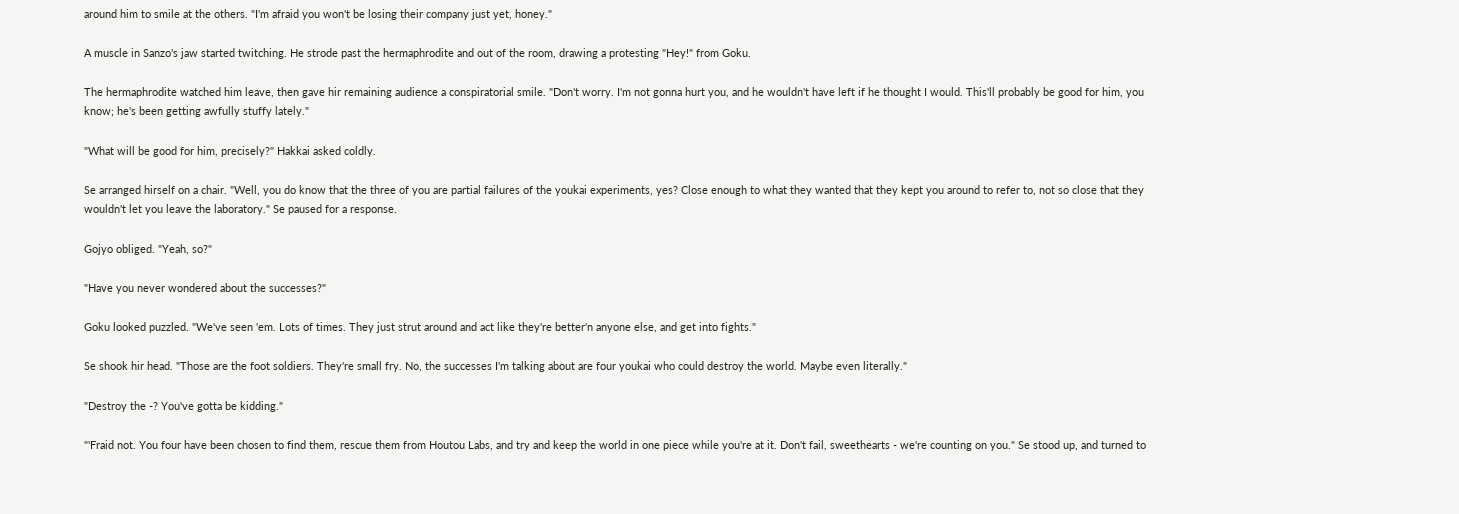around him to smile at the others. "I'm afraid you won't be losing their company just yet, honey."

A muscle in Sanzo's jaw started twitching. He strode past the hermaphrodite and out of the room, drawing a protesting "Hey!" from Goku.

The hermaphrodite watched him leave, then gave hir remaining audience a conspiratorial smile. "Don't worry. I'm not gonna hurt you, and he wouldn't have left if he thought I would. This'll probably be good for him, you know; he's been getting awfully stuffy lately."

"What will be good for him, precisely?" Hakkai asked coldly.

Se arranged hirself on a chair. "Well, you do know that the three of you are partial failures of the youkai experiments, yes? Close enough to what they wanted that they kept you around to refer to, not so close that they wouldn't let you leave the laboratory." Se paused for a response.

Gojyo obliged. "Yeah, so?"

"Have you never wondered about the successes?"

Goku looked puzzled. "We've seen 'em. Lots of times. They just strut around and act like they're better'n anyone else, and get into fights."

Se shook hir head. "Those are the foot soldiers. They're small fry. No, the successes I'm talking about are four youkai who could destroy the world. Maybe even literally."

"Destroy the -? You've gotta be kidding."

"'Fraid not. You four have been chosen to find them, rescue them from Houtou Labs, and try and keep the world in one piece while you're at it. Don't fail, sweethearts - we're counting on you." Se stood up, and turned to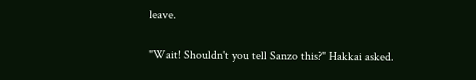leave.

"Wait! Shouldn't you tell Sanzo this?" Hakkai asked.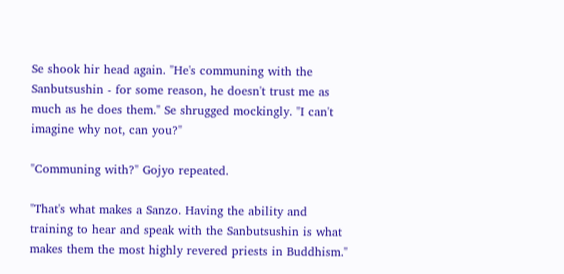Se shook hir head again. "He's communing with the Sanbutsushin - for some reason, he doesn't trust me as much as he does them." Se shrugged mockingly. "I can't imagine why not, can you?"

"Communing with?" Gojyo repeated.

"That's what makes a Sanzo. Having the ability and training to hear and speak with the Sanbutsushin is what makes them the most highly revered priests in Buddhism."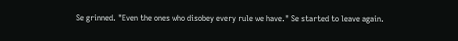Se grinned. "Even the ones who disobey every rule we have." Se started to leave again.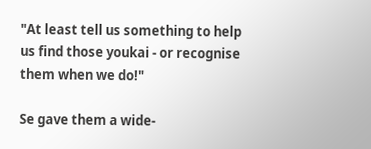"At least tell us something to help us find those youkai - or recognise them when we do!"

Se gave them a wide-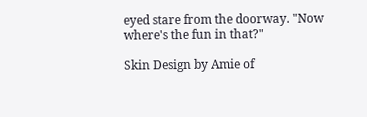eyed stare from the doorway. "Now where's the fun in that?"

Skin Design by Amie of